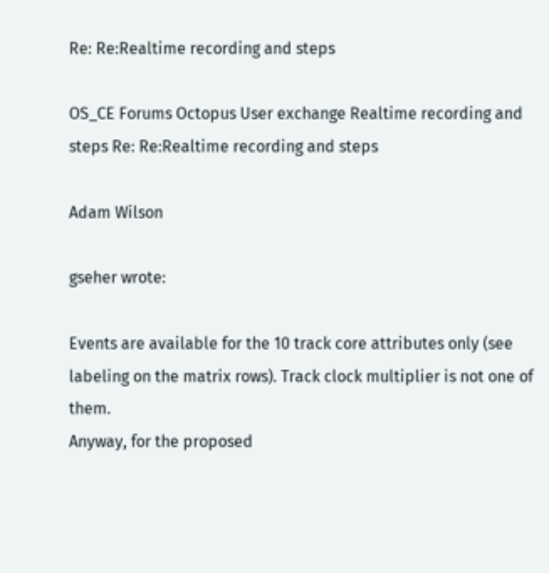Re: Re:Realtime recording and steps

OS_CE Forums Octopus User exchange Realtime recording and steps Re: Re:Realtime recording and steps

Adam Wilson

gseher wrote:

Events are available for the 10 track core attributes only (see labeling on the matrix rows). Track clock multiplier is not one of them.
Anyway, for the proposed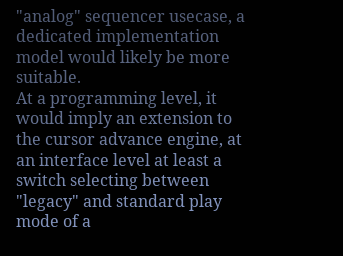"analog" sequencer usecase, a dedicated implementation model would likely be more suitable.
At a programming level, it would imply an extension to the cursor advance engine, at an interface level at least a switch selecting between "legacy" and standard play mode of a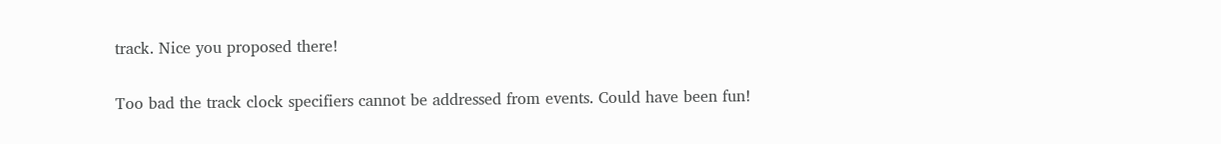track. Nice you proposed there!

Too bad the track clock specifiers cannot be addressed from events. Could have been fun!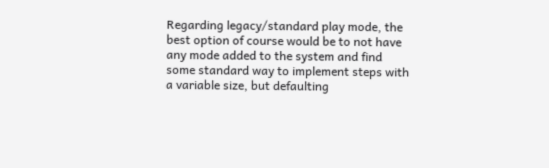Regarding legacy/standard play mode, the best option of course would be to not have any mode added to the system and find some standard way to implement steps with a variable size, but defaulting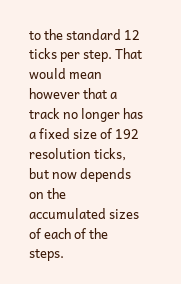to the standard 12 ticks per step. That would mean however that a track no longer has a fixed size of 192 resolution ticks, but now depends on the accumulated sizes of each of the steps.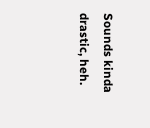Sounds kinda drastic, heh.